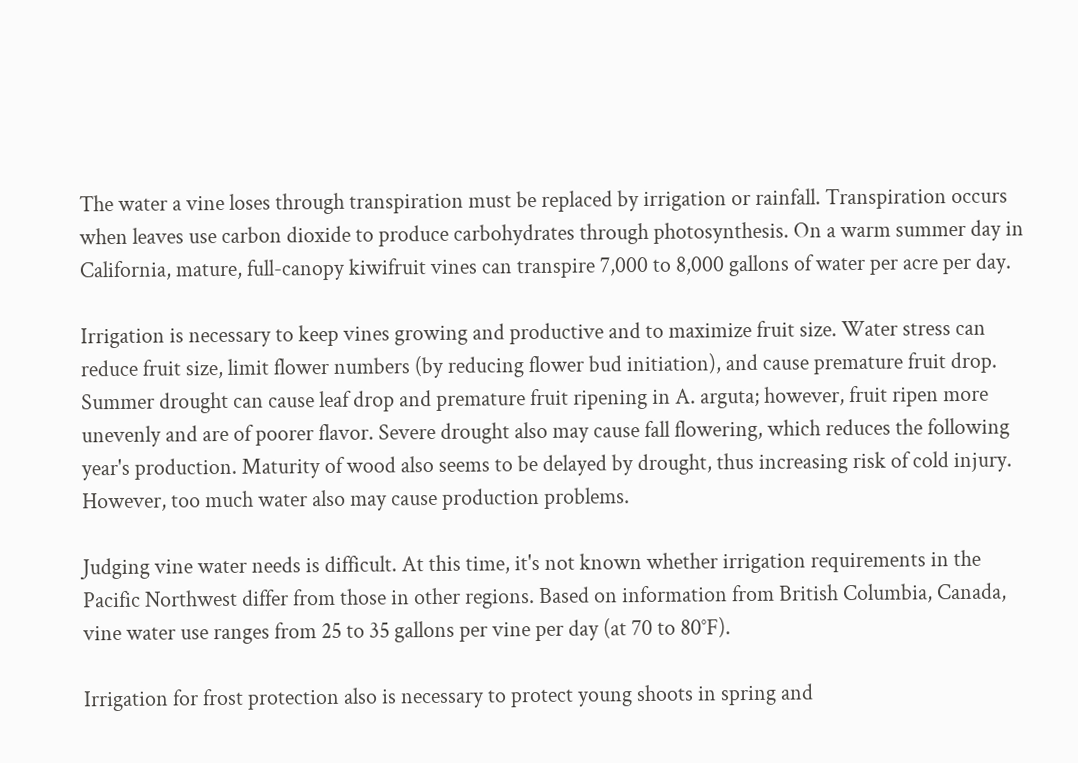The water a vine loses through transpiration must be replaced by irrigation or rainfall. Transpiration occurs when leaves use carbon dioxide to produce carbohydrates through photosynthesis. On a warm summer day in California, mature, full-canopy kiwifruit vines can transpire 7,000 to 8,000 gallons of water per acre per day.

Irrigation is necessary to keep vines growing and productive and to maximize fruit size. Water stress can reduce fruit size, limit flower numbers (by reducing flower bud initiation), and cause premature fruit drop. Summer drought can cause leaf drop and premature fruit ripening in A. arguta; however, fruit ripen more unevenly and are of poorer flavor. Severe drought also may cause fall flowering, which reduces the following year's production. Maturity of wood also seems to be delayed by drought, thus increasing risk of cold injury. However, too much water also may cause production problems.

Judging vine water needs is difficult. At this time, it's not known whether irrigation requirements in the Pacific Northwest differ from those in other regions. Based on information from British Columbia, Canada, vine water use ranges from 25 to 35 gallons per vine per day (at 70 to 80°F).

Irrigation for frost protection also is necessary to protect young shoots in spring and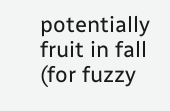potentially fruit in fall (for fuzzy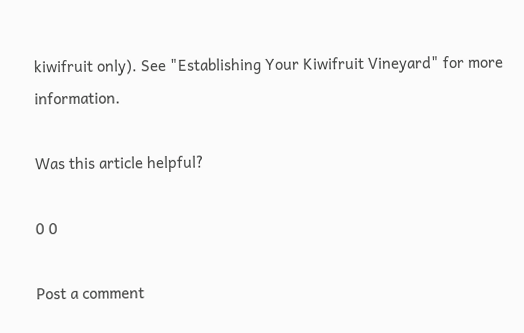kiwifruit only). See "Establishing Your Kiwifruit Vineyard" for more information.

Was this article helpful?

0 0

Post a comment